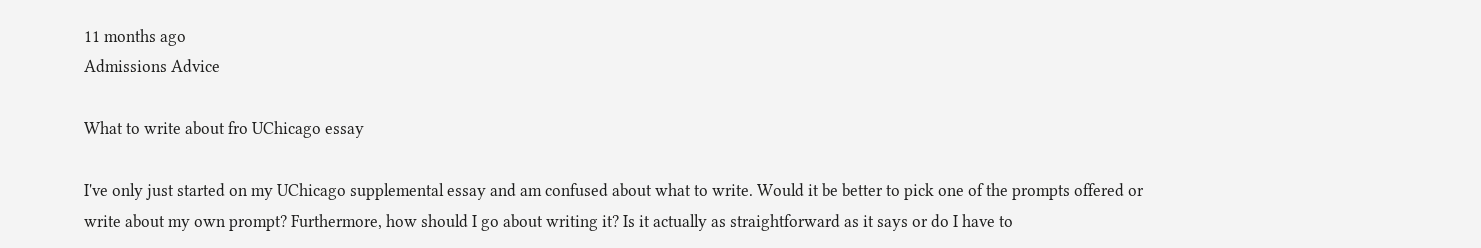11 months ago
Admissions Advice

What to write about fro UChicago essay

I've only just started on my UChicago supplemental essay and am confused about what to write. Would it be better to pick one of the prompts offered or write about my own prompt? Furthermore, how should I go about writing it? Is it actually as straightforward as it says or do I have to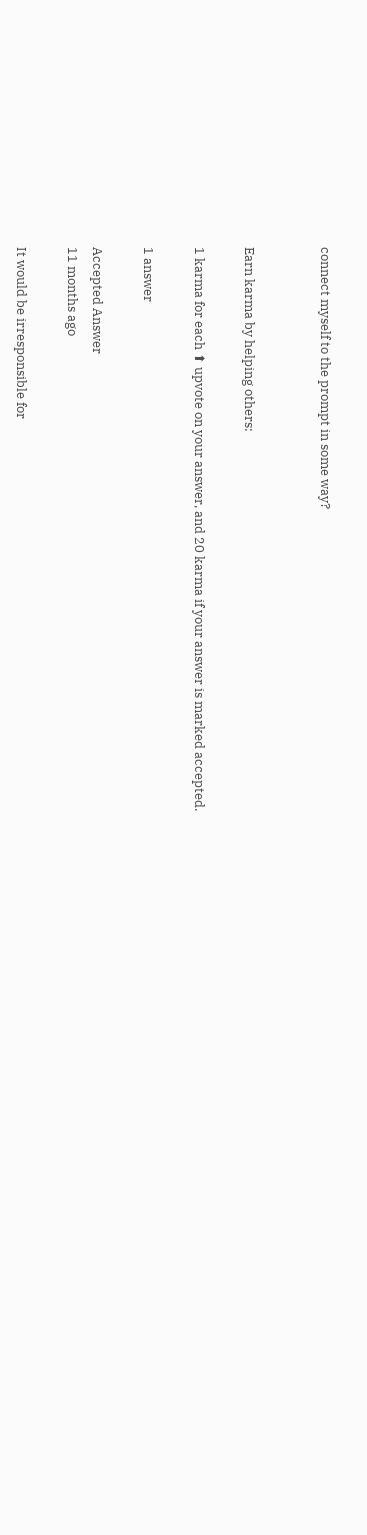connect myself to the prompt in some way?


Earn karma by helping others:

1 karma for each ⬆ upvote on your answer, and 20 karma if your answer is marked accepted.

1 answer

Accepted Answer
11 months ago

It would be irresponsible for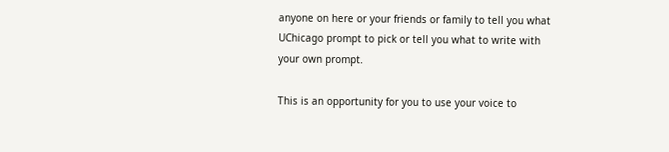anyone on here or your friends or family to tell you what UChicago prompt to pick or tell you what to write with your own prompt.

This is an opportunity for you to use your voice to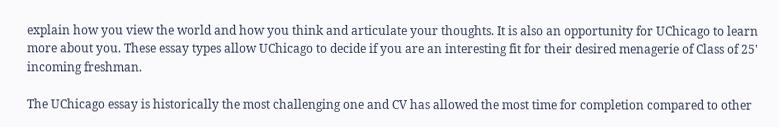explain how you view the world and how you think and articulate your thoughts. It is also an opportunity for UChicago to learn more about you. These essay types allow UChicago to decide if you are an interesting fit for their desired menagerie of Class of 25' incoming freshman.

The UChicago essay is historically the most challenging one and CV has allowed the most time for completion compared to other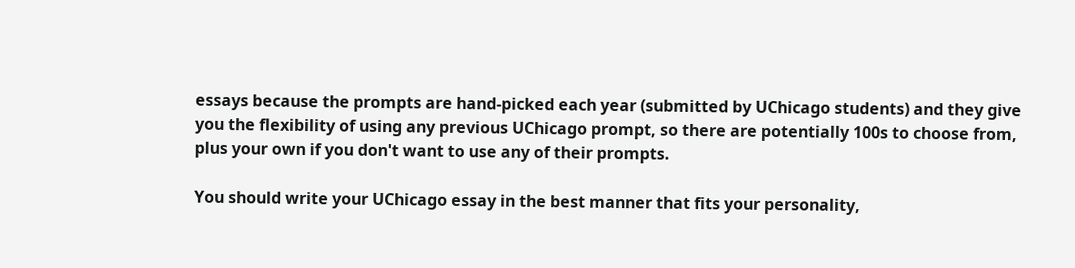essays because the prompts are hand-picked each year (submitted by UChicago students) and they give you the flexibility of using any previous UChicago prompt, so there are potentially 100s to choose from, plus your own if you don't want to use any of their prompts.

You should write your UChicago essay in the best manner that fits your personality,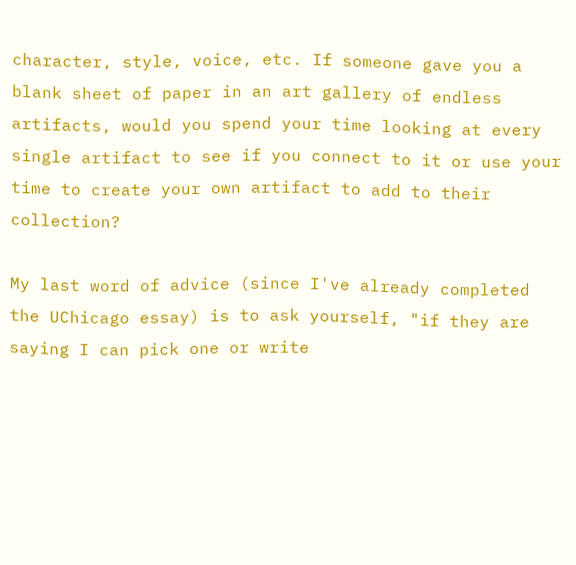character, style, voice, etc. If someone gave you a blank sheet of paper in an art gallery of endless artifacts, would you spend your time looking at every single artifact to see if you connect to it or use your time to create your own artifact to add to their collection?

My last word of advice (since I've already completed the UChicago essay) is to ask yourself, "if they are saying I can pick one or write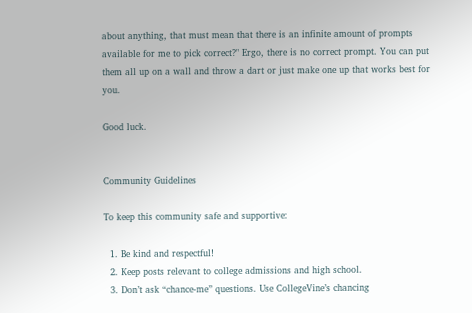about anything, that must mean that there is an infinite amount of prompts available for me to pick correct?" Ergo, there is no correct prompt. You can put them all up on a wall and throw a dart or just make one up that works best for you.

Good luck.


Community Guidelines

To keep this community safe and supportive:

  1. Be kind and respectful!
  2. Keep posts relevant to college admissions and high school.
  3. Don’t ask “chance-me” questions. Use CollegeVine’s chancing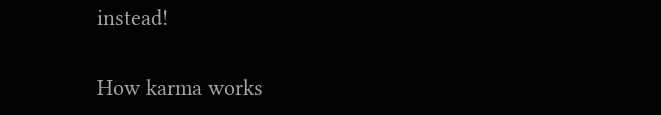instead!

How karma works